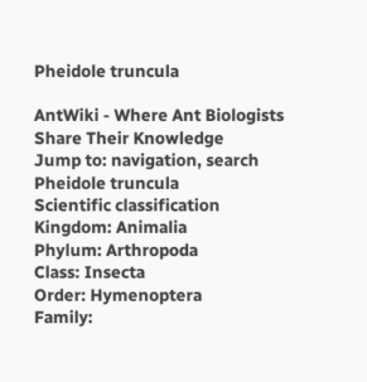Pheidole truncula

AntWiki - Where Ant Biologists Share Their Knowledge
Jump to: navigation, search
Pheidole truncula
Scientific classification
Kingdom: Animalia
Phylum: Arthropoda
Class: Insecta
Order: Hymenoptera
Family: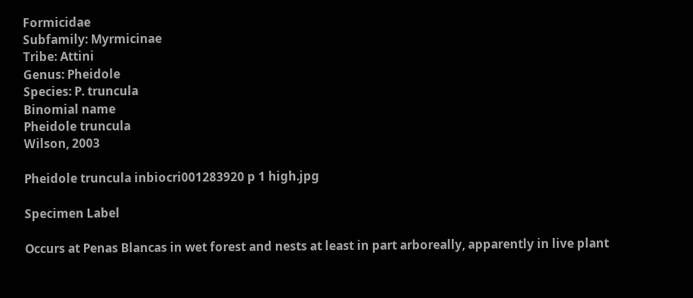Formicidae
Subfamily: Myrmicinae
Tribe: Attini
Genus: Pheidole
Species: P. truncula
Binomial name
Pheidole truncula
Wilson, 2003

Pheidole truncula inbiocri001283920 p 1 high.jpg

Specimen Label

Occurs at Penas Blancas in wet forest and nests at least in part arboreally, apparently in live plant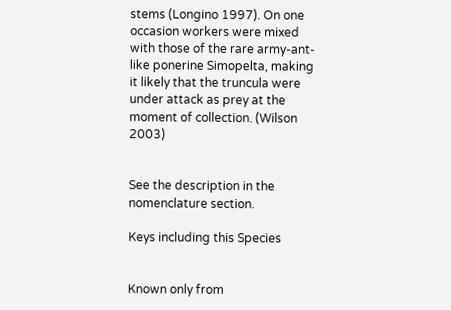stems (Longino 1997). On one occasion workers were mixed with those of the rare army-ant-like ponerine Simopelta, making it likely that the truncula were under attack as prey at the moment of collection. (Wilson 2003)


See the description in the nomenclature section.

Keys including this Species


Known only from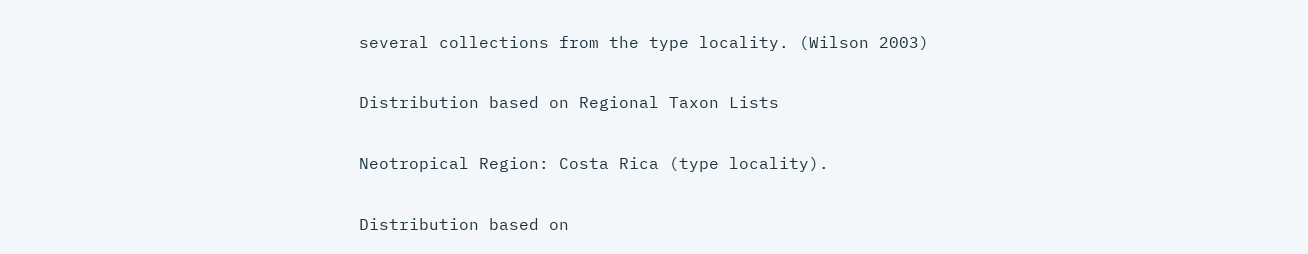several collections from the type locality. (Wilson 2003)

Distribution based on Regional Taxon Lists

Neotropical Region: Costa Rica (type locality).

Distribution based on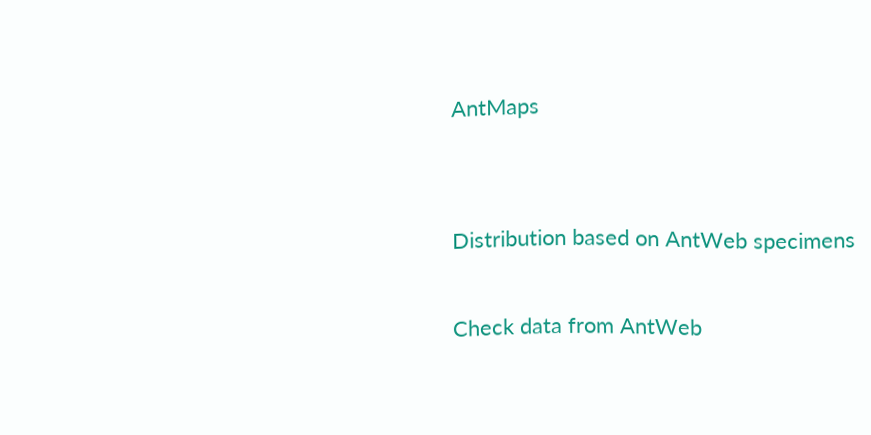AntMaps


Distribution based on AntWeb specimens

Check data from AntWeb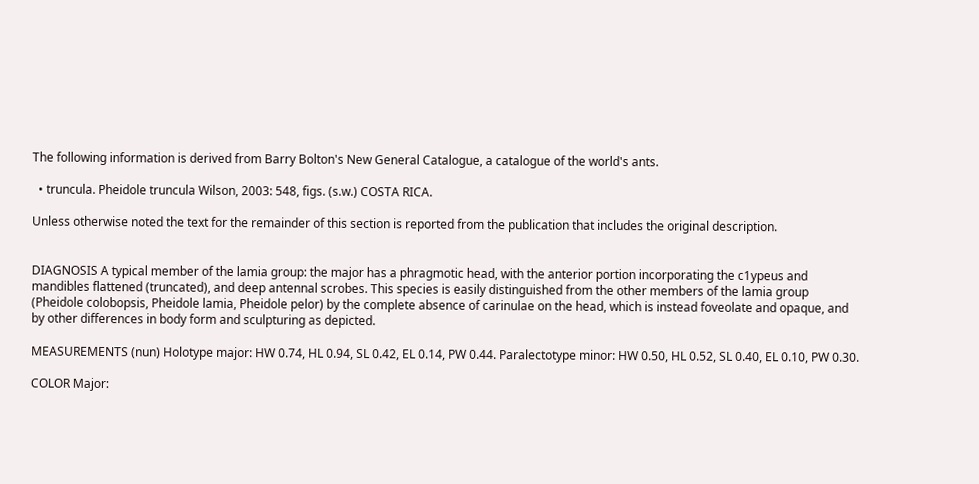The following information is derived from Barry Bolton's New General Catalogue, a catalogue of the world's ants.

  • truncula. Pheidole truncula Wilson, 2003: 548, figs. (s.w.) COSTA RICA.

Unless otherwise noted the text for the remainder of this section is reported from the publication that includes the original description.


DIAGNOSIS A typical member of the lamia group: the major has a phragmotic head, with the anterior portion incorporating the c1ypeus and mandibles flattened (truncated), and deep antennal scrobes. This species is easily distinguished from the other members of the lamia group (Pheidole colobopsis, Pheidole lamia, Pheidole pelor) by the complete absence of carinulae on the head, which is instead foveolate and opaque, and by other differences in body form and sculpturing as depicted.

MEASUREMENTS (nun) Holotype major: HW 0.74, HL 0.94, SL 0.42, EL 0.14, PW 0.44. Paralectotype minor: HW 0.50, HL 0.52, SL 0.40, EL 0.10, PW 0.30.

COLOR Major: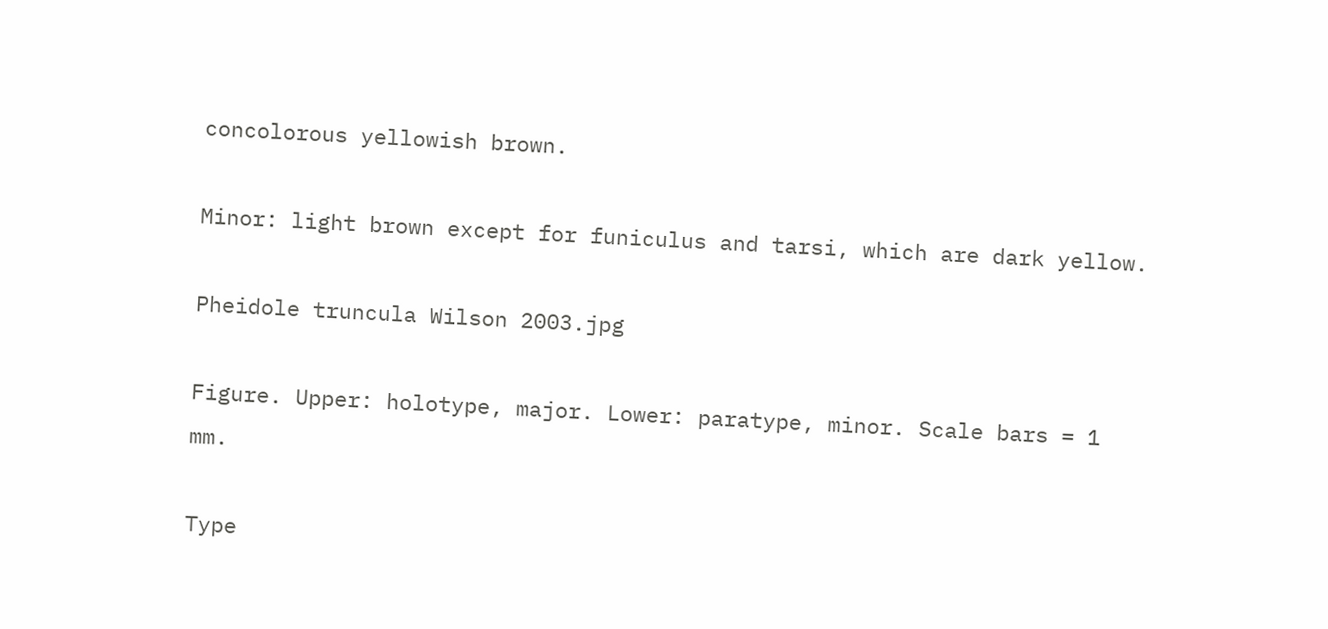concolorous yellowish brown.

Minor: light brown except for funiculus and tarsi, which are dark yellow.

Pheidole truncula Wilson 2003.jpg

Figure. Upper: holotype, major. Lower: paratype, minor. Scale bars = 1 mm.

Type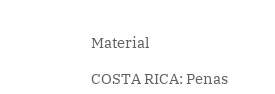Material

COSTA RICA: Penas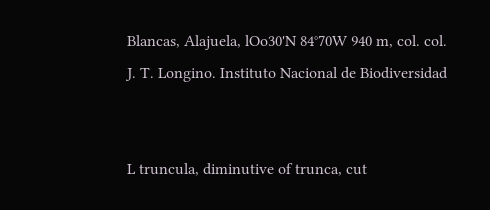Blancas, Alajuela, lOo30'N 84°70W 940 m, col. col. J. T. Longino. Instituto Nacional de Biodiversidad


L truncula, diminutive of trunca, cut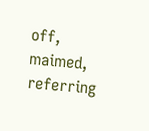off, maimed, referring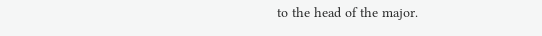to the head of the major.